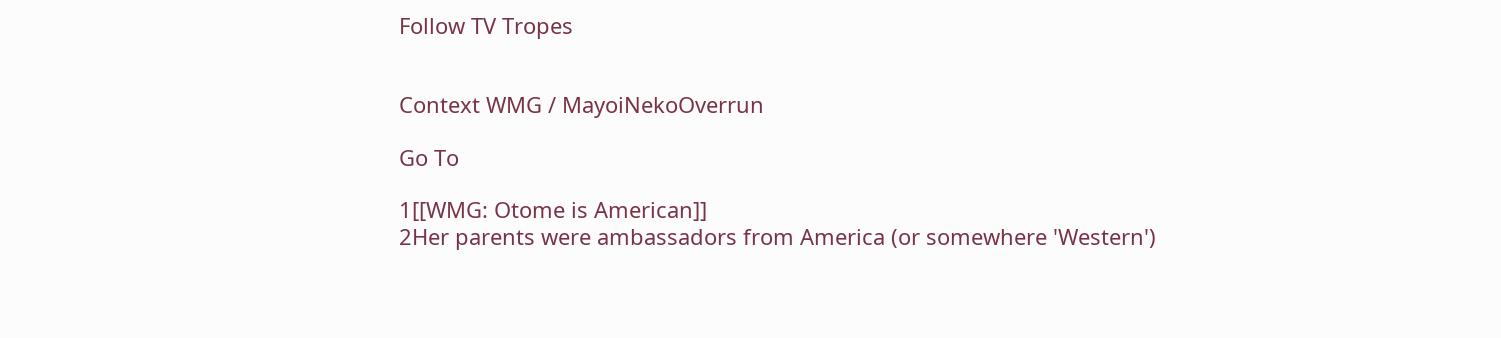Follow TV Tropes


Context WMG / MayoiNekoOverrun

Go To

1[[WMG: Otome is American]]
2Her parents were ambassadors from America (or somewhere 'Western')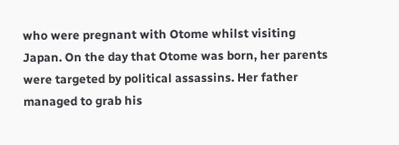who were pregnant with Otome whilst visiting Japan. On the day that Otome was born, her parents were targeted by political assassins. Her father managed to grab his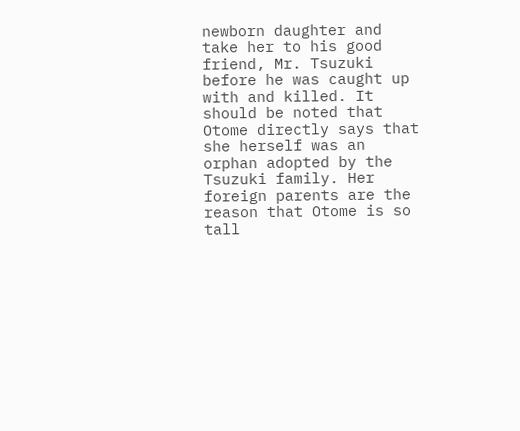newborn daughter and take her to his good friend, Mr. Tsuzuki before he was caught up with and killed. It should be noted that Otome directly says that she herself was an orphan adopted by the Tsuzuki family. Her foreign parents are the reason that Otome is so tall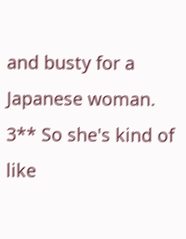and busty for a Japanese woman.
3** So she's kind of like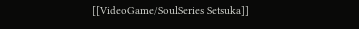[[VideoGame/SoulSeries Setsuka]]